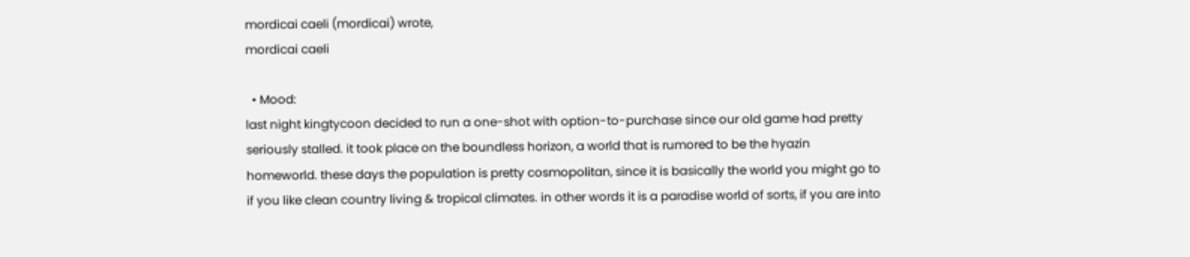mordicai caeli (mordicai) wrote,
mordicai caeli

  • Mood:
last night kingtycoon decided to run a one-shot with option-to-purchase since our old game had pretty seriously stalled. it took place on the boundless horizon, a world that is rumored to be the hyazin homeworld. these days the population is pretty cosmopolitan, since it is basically the world you might go to if you like clean country living & tropical climates. in other words it is a paradise world of sorts, if you are into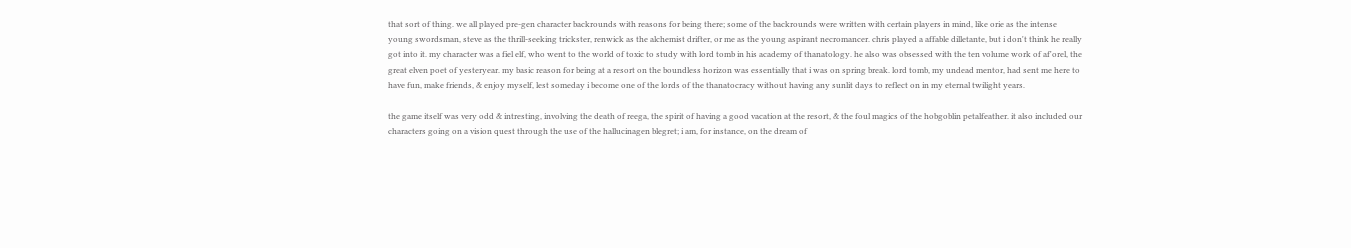that sort of thing. we all played pre-gen character backrounds with reasons for being there; some of the backrounds were written with certain players in mind, like orie as the intense young swordsman, steve as the thrill-seeking trickster, renwick as the alchemist drifter, or me as the young aspirant necromancer. chris played a affable dilletante, but i don't think he really got into it. my character was a fiel elf, who went to the world of toxic to study with lord tomb in his academy of thanatology. he also was obsessed with the ten volume work of af'orel, the great elven poet of yesteryear. my basic reason for being at a resort on the boundless horizon was essentially that i was on spring break. lord tomb, my undead mentor, had sent me here to have fun, make friends, & enjoy myself, lest someday i become one of the lords of the thanatocracy without having any sunlit days to reflect on in my eternal twilight years.

the game itself was very odd & intresting, involving the death of reega, the spirit of having a good vacation at the resort, & the foul magics of the hobgoblin petalfeather. it also included our characters going on a vision quest through the use of the hallucinagen blegret; i am, for instance, on the dream of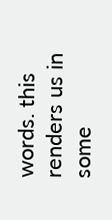words. this renders us in some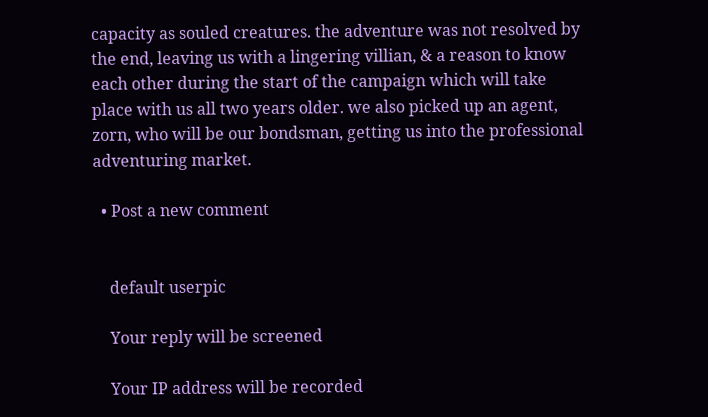capacity as souled creatures. the adventure was not resolved by the end, leaving us with a lingering villian, & a reason to know each other during the start of the campaign which will take place with us all two years older. we also picked up an agent, zorn, who will be our bondsman, getting us into the professional adventuring market.

  • Post a new comment


    default userpic

    Your reply will be screened

    Your IP address will be recorded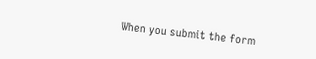When you submit the form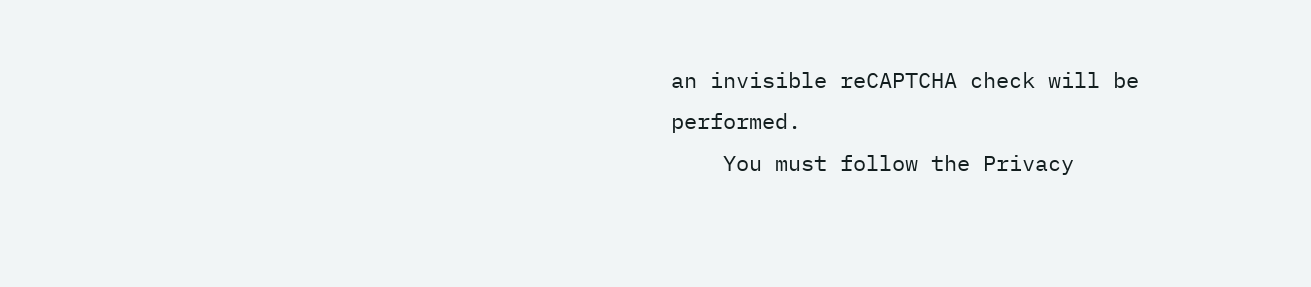an invisible reCAPTCHA check will be performed.
    You must follow the Privacy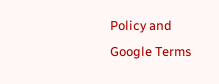Policy and Google Terms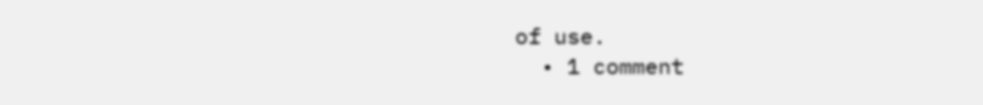of use.
  • 1 comment